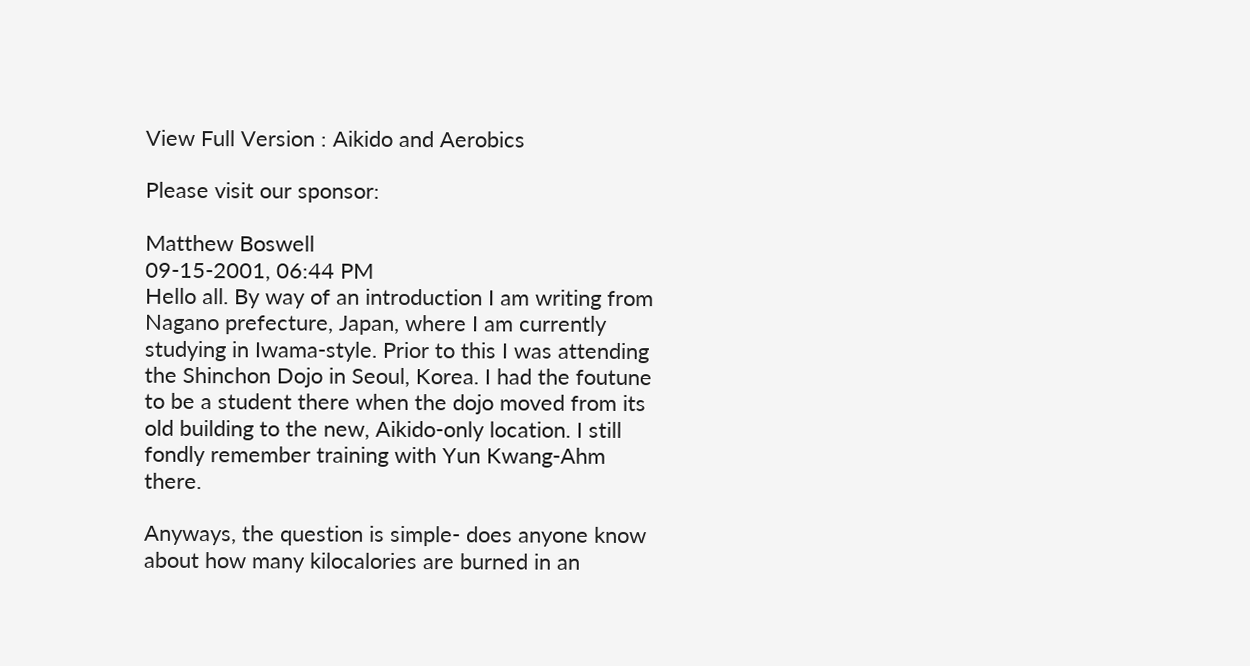View Full Version : Aikido and Aerobics

Please visit our sponsor:

Matthew Boswell
09-15-2001, 06:44 PM
Hello all. By way of an introduction I am writing from Nagano prefecture, Japan, where I am currently studying in Iwama-style. Prior to this I was attending the Shinchon Dojo in Seoul, Korea. I had the foutune to be a student there when the dojo moved from its old building to the new, Aikido-only location. I still fondly remember training with Yun Kwang-Ahm there.

Anyways, the question is simple- does anyone know about how many kilocalories are burned in an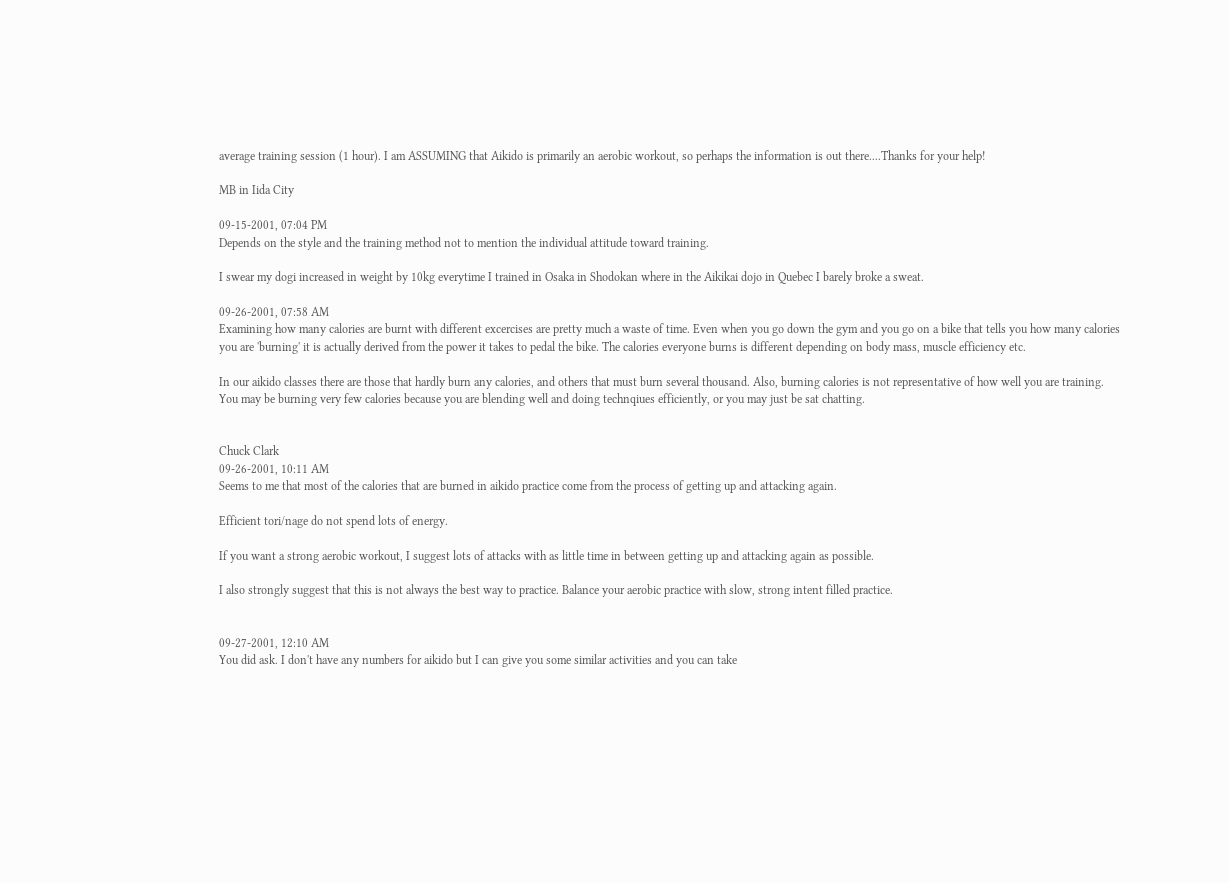average training session (1 hour). I am ASSUMING that Aikido is primarily an aerobic workout, so perhaps the information is out there....Thanks for your help!

MB in Iida City

09-15-2001, 07:04 PM
Depends on the style and the training method not to mention the individual attitude toward training.

I swear my dogi increased in weight by 10kg everytime I trained in Osaka in Shodokan where in the Aikikai dojo in Quebec I barely broke a sweat.

09-26-2001, 07:58 AM
Examining how many calories are burnt with different excercises are pretty much a waste of time. Even when you go down the gym and you go on a bike that tells you how many calories you are 'burning' it is actually derived from the power it takes to pedal the bike. The calories everyone burns is different depending on body mass, muscle efficiency etc.

In our aikido classes there are those that hardly burn any calories, and others that must burn several thousand. Also, burning calories is not representative of how well you are training. You may be burning very few calories because you are blending well and doing technqiues efficiently, or you may just be sat chatting.


Chuck Clark
09-26-2001, 10:11 AM
Seems to me that most of the calories that are burned in aikido practice come from the process of getting up and attacking again.

Efficient tori/nage do not spend lots of energy.

If you want a strong aerobic workout, I suggest lots of attacks with as little time in between getting up and attacking again as possible.

I also strongly suggest that this is not always the best way to practice. Balance your aerobic practice with slow, strong intent filled practice.


09-27-2001, 12:10 AM
You did ask. I don't have any numbers for aikido but I can give you some similar activities and you can take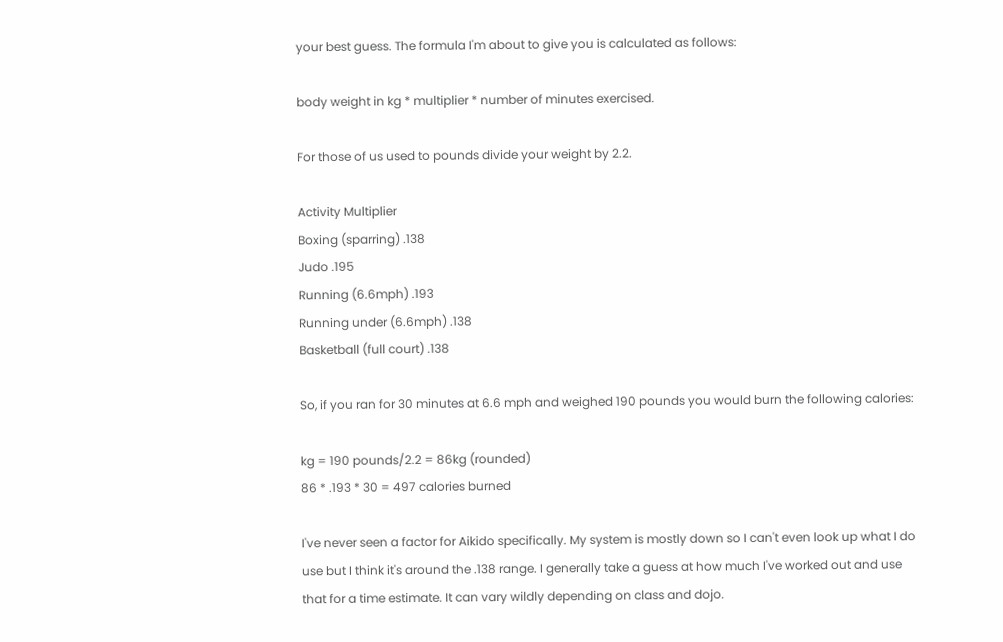your best guess. The formula I'm about to give you is calculated as follows:

body weight in kg * multiplier * number of minutes exercised.

For those of us used to pounds divide your weight by 2.2.

Activity Multiplier
Boxing (sparring) .138
Judo .195
Running (6.6mph) .193
Running under (6.6mph) .138
Basketball (full court) .138

So, if you ran for 30 minutes at 6.6 mph and weighed 190 pounds you would burn the following calories:

kg = 190 pounds/2.2 = 86kg (rounded)
86 * .193 * 30 = 497 calories burned

I've never seen a factor for Aikido specifically. My system is mostly down so I can't even look up what I do use but I think it's around the .138 range. I generally take a guess at how much I've worked out and use that for a time estimate. It can vary wildly depending on class and dojo.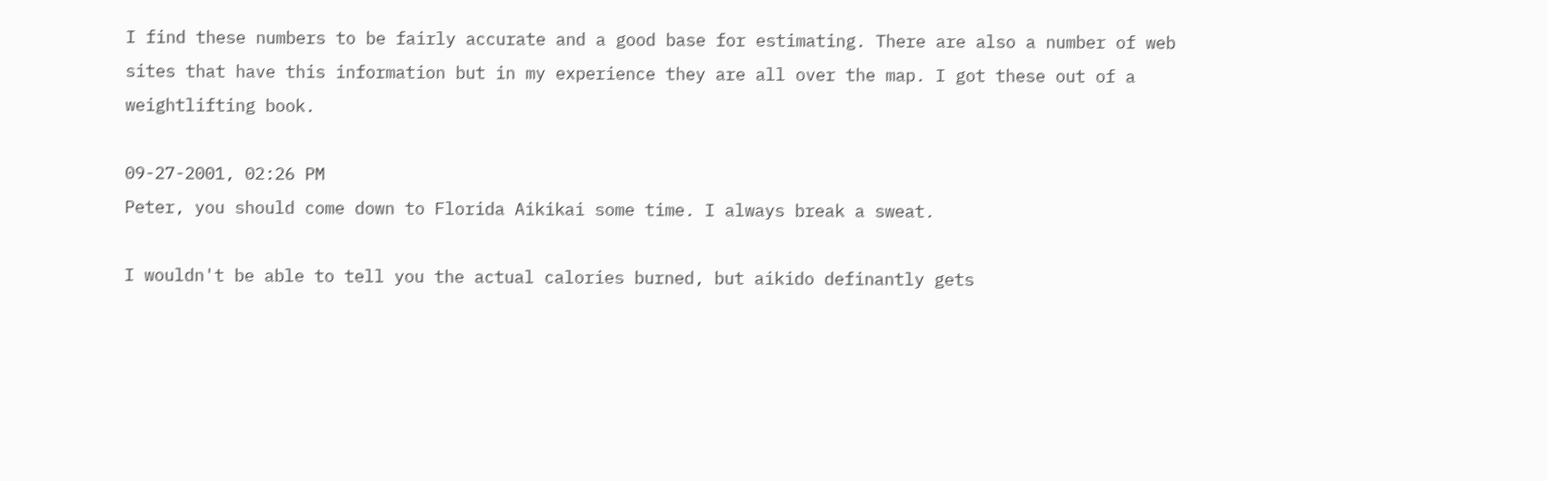I find these numbers to be fairly accurate and a good base for estimating. There are also a number of web sites that have this information but in my experience they are all over the map. I got these out of a weightlifting book.

09-27-2001, 02:26 PM
Peter, you should come down to Florida Aikikai some time. I always break a sweat.

I wouldn't be able to tell you the actual calories burned, but aikido definantly gets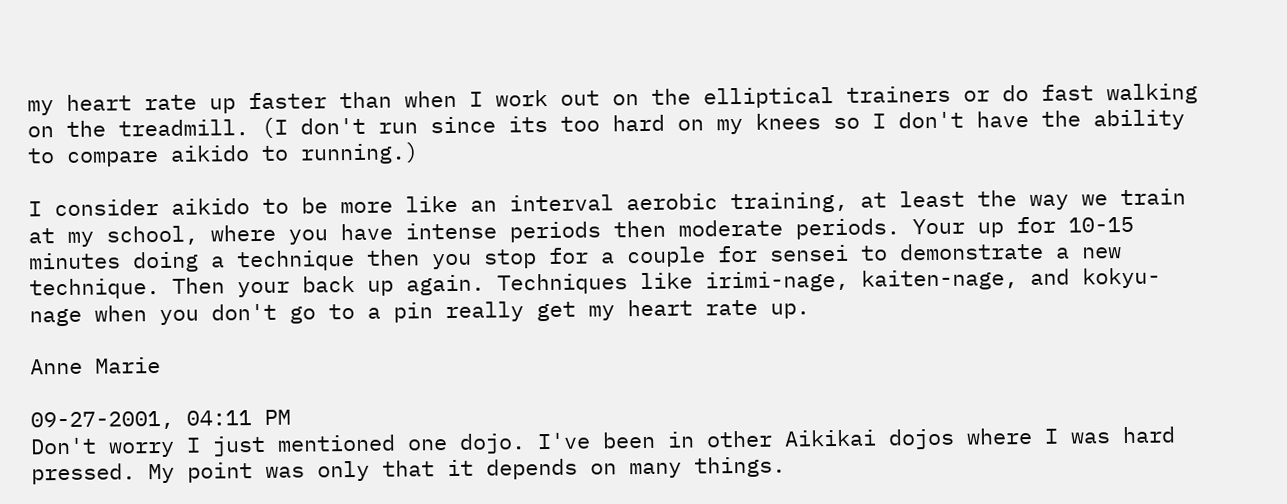my heart rate up faster than when I work out on the elliptical trainers or do fast walking on the treadmill. (I don't run since its too hard on my knees so I don't have the ability to compare aikido to running.)

I consider aikido to be more like an interval aerobic training, at least the way we train at my school, where you have intense periods then moderate periods. Your up for 10-15 minutes doing a technique then you stop for a couple for sensei to demonstrate a new technique. Then your back up again. Techniques like irimi-nage, kaiten-nage, and kokyu-nage when you don't go to a pin really get my heart rate up.

Anne Marie

09-27-2001, 04:11 PM
Don't worry I just mentioned one dojo. I've been in other Aikikai dojos where I was hard pressed. My point was only that it depends on many things.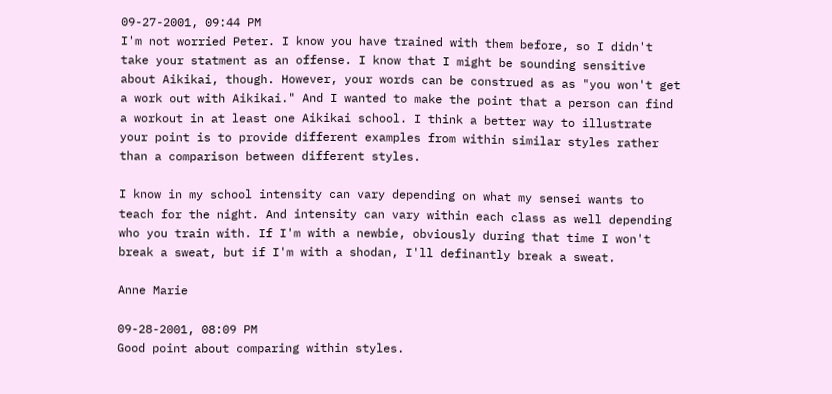09-27-2001, 09:44 PM
I'm not worried Peter. I know you have trained with them before, so I didn't take your statment as an offense. I know that I might be sounding sensitive about Aikikai, though. However, your words can be construed as as "you won't get a work out with Aikikai." And I wanted to make the point that a person can find a workout in at least one Aikikai school. I think a better way to illustrate your point is to provide different examples from within similar styles rather than a comparison between different styles.

I know in my school intensity can vary depending on what my sensei wants to teach for the night. And intensity can vary within each class as well depending who you train with. If I'm with a newbie, obviously during that time I won't break a sweat, but if I'm with a shodan, I'll definantly break a sweat.

Anne Marie

09-28-2001, 08:09 PM
Good point about comparing within styles.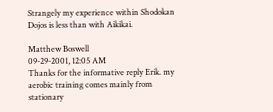Strangely my experience within Shodokan Dojos is less than with Aikikai.

Matthew Boswell
09-29-2001, 12:05 AM
Thanks for the informative reply Erik. my aerobic training comes mainly from stationary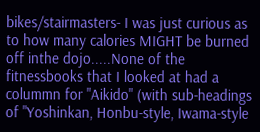bikes/stairmasters- I was just curious as to how many calories MIGHT be burned off inthe dojo.....None of the fitnessbooks that I looked at had a colummn for "Aikido" (with sub-headings of "Yoshinkan, Honbu-style, Iwama-style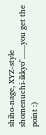shiho-nage, XYZ-style shomenuchi-ikkyo".......you get the point :)